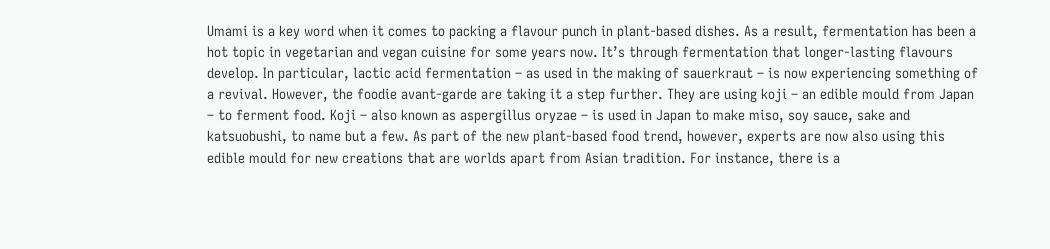Umami is a key word when it comes to packing a flavour punch in plant-based dishes. As a result, fermentation has been a hot topic in vegetarian and vegan cuisine for some years now. It’s through fermentation that longer-lasting flavours develop. In particular, lactic acid fermentation – as used in the making of sauerkraut – is now experiencing something of a revival. However, the foodie avant-garde are taking it a step further. They are using koji – an edible mould from Japan – to ferment food. Koji – also known as aspergillus oryzae – is used in Japan to make miso, soy sauce, sake and katsuobushi, to name but a few. As part of the new plant-based food trend, however, experts are now also using this edible mould for new creations that are worlds apart from Asian tradition. For instance, there is a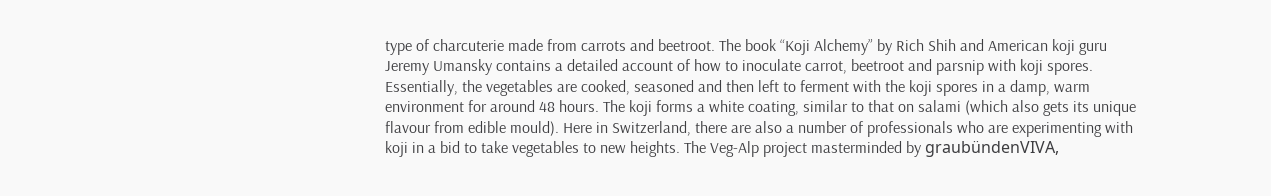type of charcuterie made from carrots and beetroot. The book “Koji Alchemy” by Rich Shih and American koji guru Jeremy Umansky contains a detailed account of how to inoculate carrot, beetroot and parsnip with koji spores. Essentially, the vegetables are cooked, seasoned and then left to ferment with the koji spores in a damp, warm environment for around 48 hours. The koji forms a white coating, similar to that on salami (which also gets its unique flavour from edible mould). Here in Switzerland, there are also a number of professionals who are experimenting with koji in a bid to take vegetables to new heights. The Veg-Alp project masterminded by graubündenVIVA,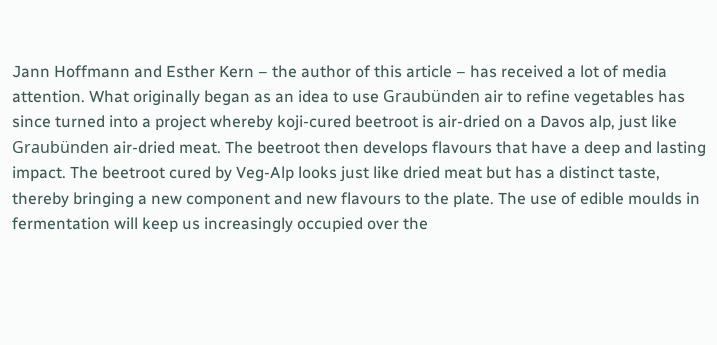Jann Hoffmann and Esther Kern – the author of this article – has received a lot of media attention. What originally began as an idea to use Graubünden air to refine vegetables has since turned into a project whereby koji-cured beetroot is air-dried on a Davos alp, just like Graubünden air-dried meat. The beetroot then develops flavours that have a deep and lasting impact. The beetroot cured by Veg-Alp looks just like dried meat but has a distinct taste, thereby bringing a new component and new flavours to the plate. The use of edible moulds in fermentation will keep us increasingly occupied over the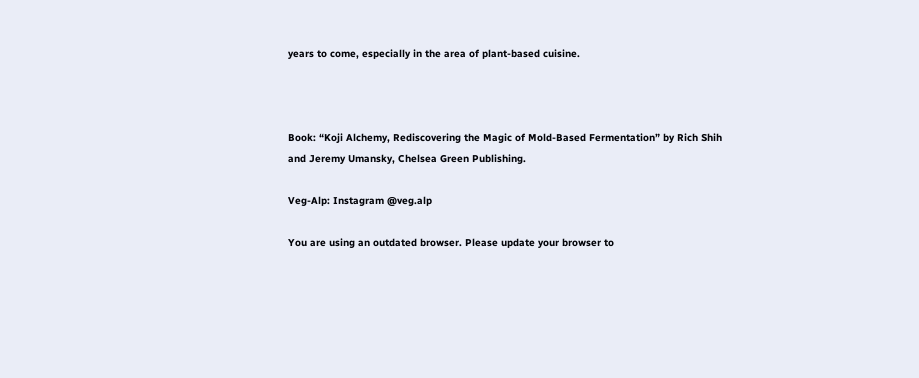years to come, especially in the area of plant-based cuisine.



Book: “Koji Alchemy, Rediscovering the Magic of Mold-Based Fermentation” by Rich Shih and Jeremy Umansky, Chelsea Green Publishing.

Veg-Alp: Instagram @veg.alp

You are using an outdated browser. Please update your browser to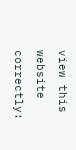view this website correctly: